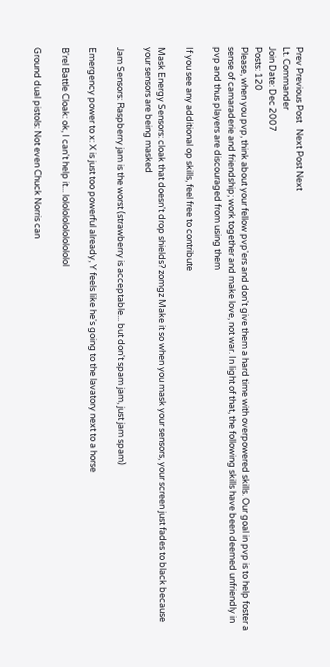Prev Previous Post   Next Post Next
Lt. Commander
Join Date: Dec 2007
Posts: 120
Please, when you pvp, think about your fellow pvp'ers and don't give them a hard time with overpowered skills. Our goal in pvp is to help foster a sense of camaraderie and friendship; work together and make love, not war. In light of that, the following skills have been deemed unfriendly in pvp and thus players are discouraged from using them

If you see any additional op skills, feel free to contribute

Mask Energy Sensors: cloak that doesn't drop shields? zomgz Make it so when you mask your sensors, your screen just fades to black because your sensors are being masked

Jam Sensors: Raspberry jam is the worst (strawberry is acceptable... but don't spam jam, just jam spam)

Emergency power to x: X is just too powerful already, Y feels like he's going to the lavatory next to a horse

B'rel Battle Cloak: ok, I can't help it... lolololololololololol

Ground dual pistols: Not even Chuck Norris can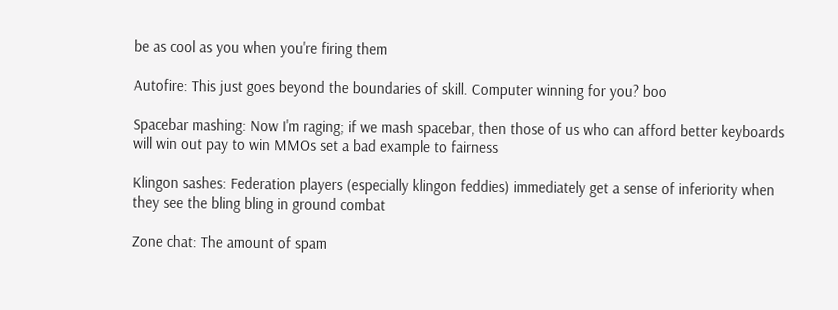be as cool as you when you're firing them

Autofire: This just goes beyond the boundaries of skill. Computer winning for you? boo

Spacebar mashing: Now I'm raging; if we mash spacebar, then those of us who can afford better keyboards will win out pay to win MMOs set a bad example to fairness

Klingon sashes: Federation players (especially klingon feddies) immediately get a sense of inferiority when they see the bling bling in ground combat

Zone chat: The amount of spam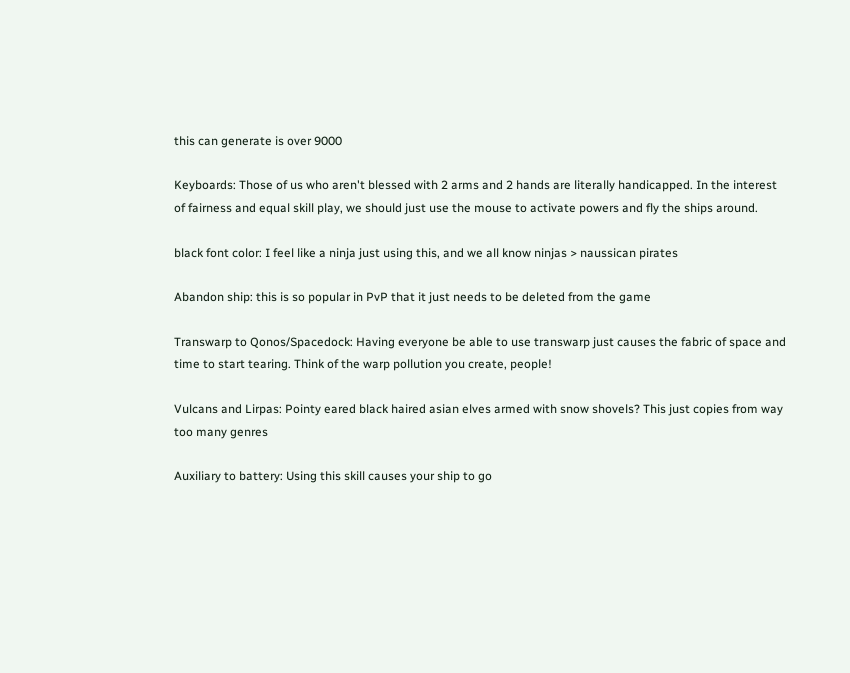this can generate is over 9000

Keyboards: Those of us who aren't blessed with 2 arms and 2 hands are literally handicapped. In the interest of fairness and equal skill play, we should just use the mouse to activate powers and fly the ships around.

black font color: I feel like a ninja just using this, and we all know ninjas > naussican pirates

Abandon ship: this is so popular in PvP that it just needs to be deleted from the game

Transwarp to Qonos/Spacedock: Having everyone be able to use transwarp just causes the fabric of space and time to start tearing. Think of the warp pollution you create, people!

Vulcans and Lirpas: Pointy eared black haired asian elves armed with snow shovels? This just copies from way too many genres

Auxiliary to battery: Using this skill causes your ship to go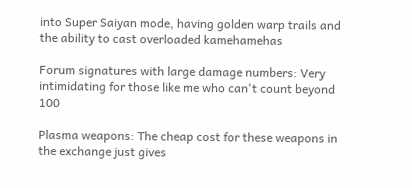into Super Saiyan mode, having golden warp trails and the ability to cast overloaded kamehamehas

Forum signatures with large damage numbers: Very intimidating for those like me who can't count beyond 100

Plasma weapons: The cheap cost for these weapons in the exchange just gives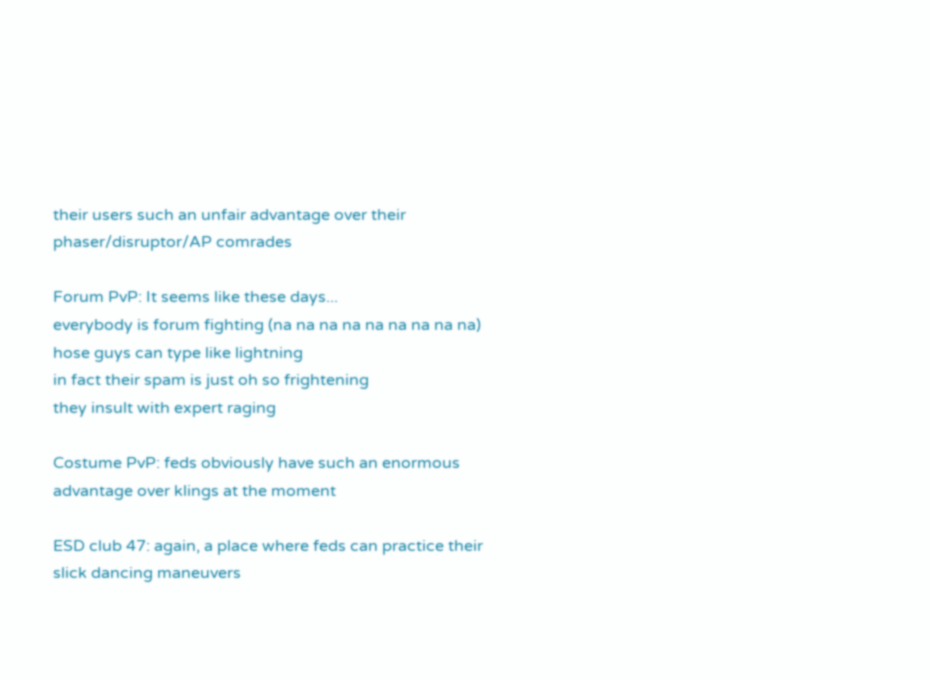their users such an unfair advantage over their phaser/disruptor/AP comrades

Forum PvP: It seems like these days...
everybody is forum fighting (na na na na na na na na na)
hose guys can type like lightning
in fact their spam is just oh so frightening
they insult with expert raging

Costume PvP: feds obviously have such an enormous advantage over klings at the moment

ESD club 47: again, a place where feds can practice their slick dancing maneuvers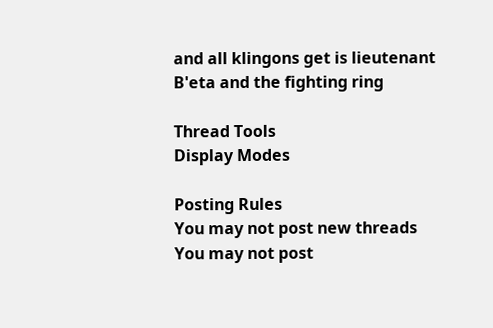and all klingons get is lieutenant B'eta and the fighting ring

Thread Tools
Display Modes

Posting Rules
You may not post new threads
You may not post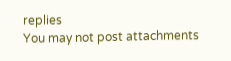replies
You may not post attachments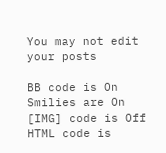You may not edit your posts

BB code is On
Smilies are On
[IMG] code is Off
HTML code is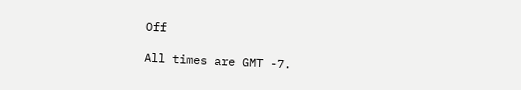Off

All times are GMT -7.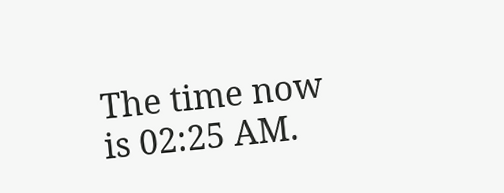The time now is 02:25 AM.